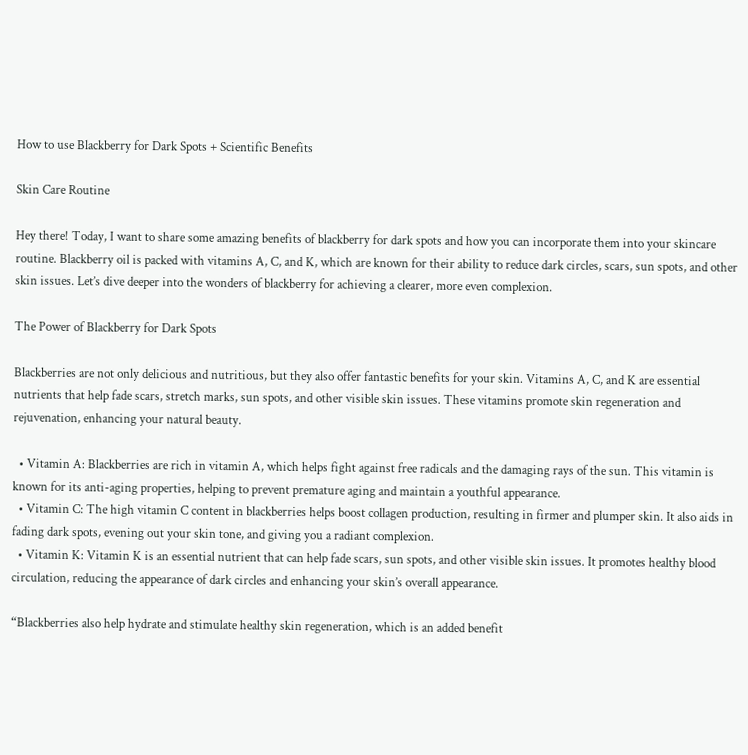How to use Blackberry for Dark Spots + Scientific Benefits

Skin Care Routine

Hey there! Today, I want to share some amazing benefits of blackberry for dark spots and how you can incorporate them into your skincare routine. Blackberry oil is packed with vitamins A, C, and K, which are known for their ability to reduce dark circles, scars, sun spots, and other skin issues. Let’s dive deeper into the wonders of blackberry for achieving a clearer, more even complexion.

The Power of Blackberry for Dark Spots

Blackberries are not only delicious and nutritious, but they also offer fantastic benefits for your skin. Vitamins A, C, and K are essential nutrients that help fade scars, stretch marks, sun spots, and other visible skin issues. These vitamins promote skin regeneration and rejuvenation, enhancing your natural beauty.

  • Vitamin A: Blackberries are rich in vitamin A, which helps fight against free radicals and the damaging rays of the sun. This vitamin is known for its anti-aging properties, helping to prevent premature aging and maintain a youthful appearance.
  • Vitamin C: The high vitamin C content in blackberries helps boost collagen production, resulting in firmer and plumper skin. It also aids in fading dark spots, evening out your skin tone, and giving you a radiant complexion.
  • Vitamin K: Vitamin K is an essential nutrient that can help fade scars, sun spots, and other visible skin issues. It promotes healthy blood circulation, reducing the appearance of dark circles and enhancing your skin’s overall appearance.

“Blackberries also help hydrate and stimulate healthy skin regeneration, which is an added benefit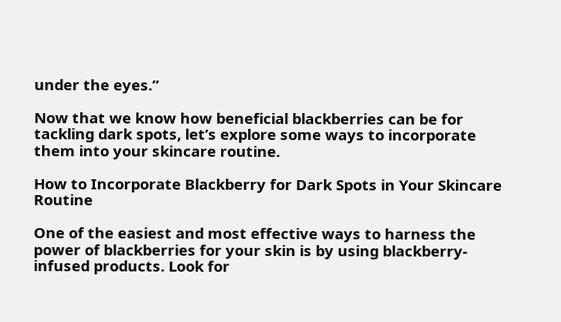under the eyes.”

Now that we know how beneficial blackberries can be for tackling dark spots, let’s explore some ways to incorporate them into your skincare routine.

How to Incorporate Blackberry for Dark Spots in Your Skincare Routine

One of the easiest and most effective ways to harness the power of blackberries for your skin is by using blackberry-infused products. Look for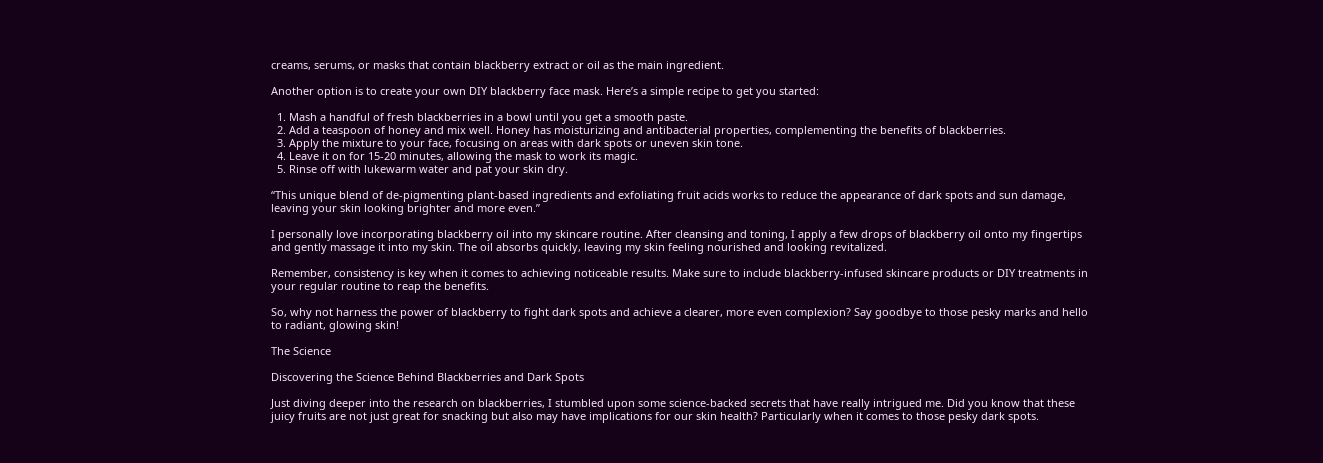creams, serums, or masks that contain blackberry extract or oil as the main ingredient.

Another option is to create your own DIY blackberry face mask. Here’s a simple recipe to get you started:

  1. Mash a handful of fresh blackberries in a bowl until you get a smooth paste.
  2. Add a teaspoon of honey and mix well. Honey has moisturizing and antibacterial properties, complementing the benefits of blackberries.
  3. Apply the mixture to your face, focusing on areas with dark spots or uneven skin tone.
  4. Leave it on for 15-20 minutes, allowing the mask to work its magic.
  5. Rinse off with lukewarm water and pat your skin dry.

“This unique blend of de-pigmenting plant-based ingredients and exfoliating fruit acids works to reduce the appearance of dark spots and sun damage, leaving your skin looking brighter and more even.”

I personally love incorporating blackberry oil into my skincare routine. After cleansing and toning, I apply a few drops of blackberry oil onto my fingertips and gently massage it into my skin. The oil absorbs quickly, leaving my skin feeling nourished and looking revitalized.

Remember, consistency is key when it comes to achieving noticeable results. Make sure to include blackberry-infused skincare products or DIY treatments in your regular routine to reap the benefits.

So, why not harness the power of blackberry to fight dark spots and achieve a clearer, more even complexion? Say goodbye to those pesky marks and hello to radiant, glowing skin!

The Science

Discovering the Science Behind Blackberries and Dark Spots

Just diving deeper into the research on blackberries, I stumbled upon some science-backed secrets that have really intrigued me. Did you know that these juicy fruits are not just great for snacking but also may have implications for our skin health? Particularly when it comes to those pesky dark spots.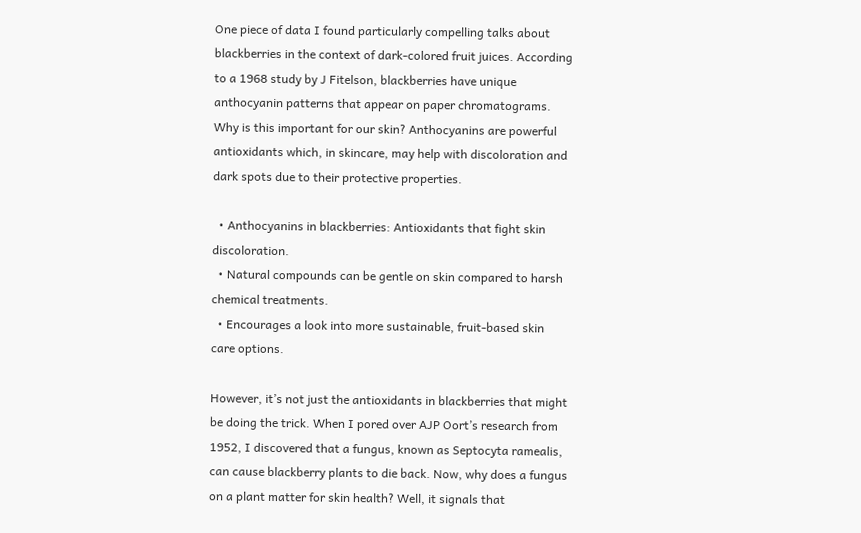One piece of data I found particularly compelling talks about blackberries in the context of dark-colored fruit juices. According to a 1968 study by J Fitelson, blackberries have unique anthocyanin patterns that appear on paper chromatograms. Why is this important for our skin? Anthocyanins are powerful antioxidants which, in skincare, may help with discoloration and dark spots due to their protective properties.

  • Anthocyanins in blackberries: Antioxidants that fight skin discoloration.
  • Natural compounds can be gentle on skin compared to harsh chemical treatments.
  • Encourages a look into more sustainable, fruit-based skin care options.

However, it’s not just the antioxidants in blackberries that might be doing the trick. When I pored over AJP Oort’s research from 1952, I discovered that a fungus, known as Septocyta ramealis, can cause blackberry plants to die back. Now, why does a fungus on a plant matter for skin health? Well, it signals that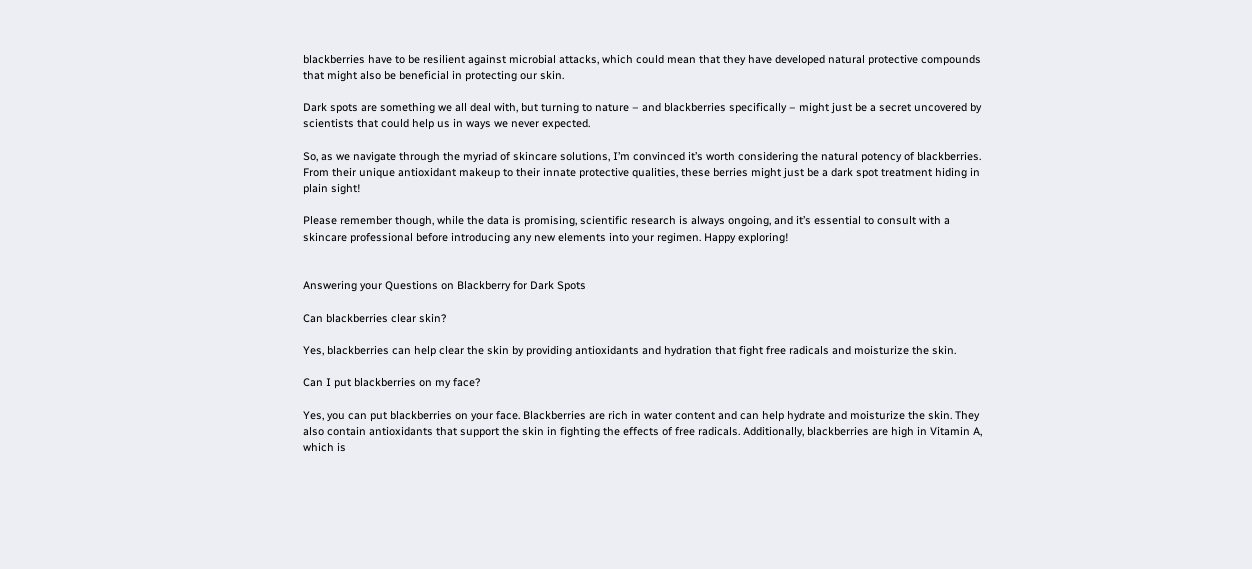blackberries have to be resilient against microbial attacks, which could mean that they have developed natural protective compounds that might also be beneficial in protecting our skin.

Dark spots are something we all deal with, but turning to nature – and blackberries specifically – might just be a secret uncovered by scientists that could help us in ways we never expected.

So, as we navigate through the myriad of skincare solutions, I’m convinced it’s worth considering the natural potency of blackberries. From their unique antioxidant makeup to their innate protective qualities, these berries might just be a dark spot treatment hiding in plain sight!

Please remember though, while the data is promising, scientific research is always ongoing, and it’s essential to consult with a skincare professional before introducing any new elements into your regimen. Happy exploring!


Answering your Questions on Blackberry for Dark Spots

Can blackberries clear skin?

Yes, blackberries can help clear the skin by providing antioxidants and hydration that fight free radicals and moisturize the skin.

Can I put blackberries on my face?

Yes, you can put blackberries on your face. Blackberries are rich in water content and can help hydrate and moisturize the skin. They also contain antioxidants that support the skin in fighting the effects of free radicals. Additionally, blackberries are high in Vitamin A, which is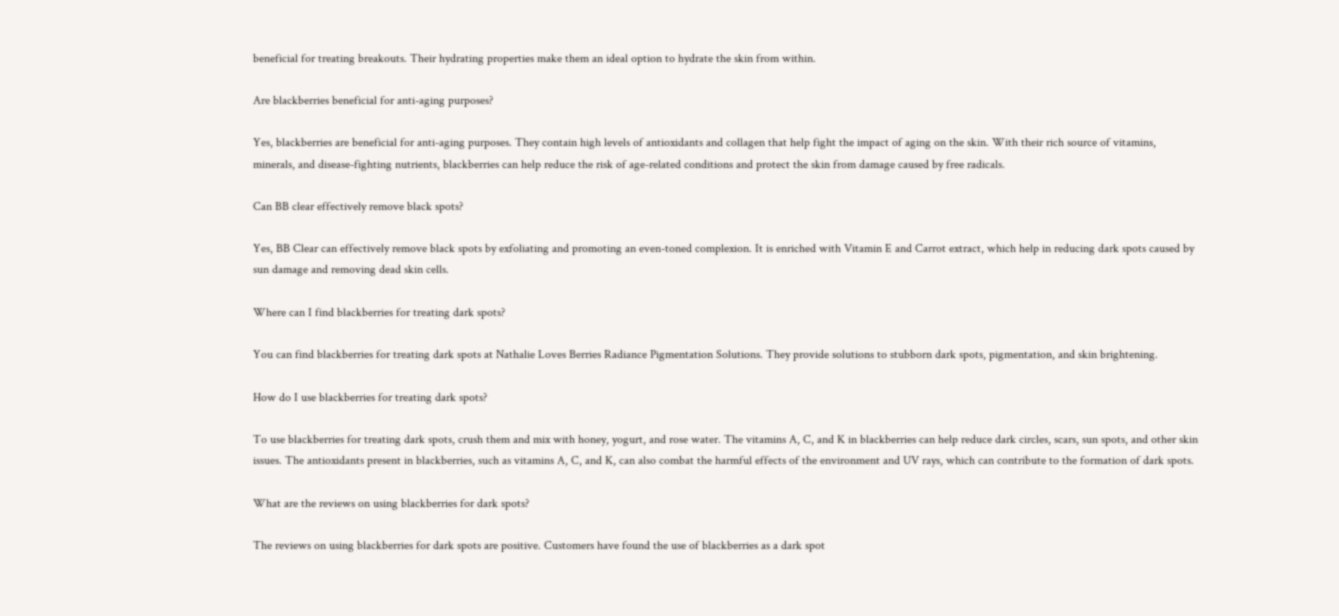beneficial for treating breakouts. Their hydrating properties make them an ideal option to hydrate the skin from within.

Are blackberries beneficial for anti-aging purposes?

Yes, blackberries are beneficial for anti-aging purposes. They contain high levels of antioxidants and collagen that help fight the impact of aging on the skin. With their rich source of vitamins, minerals, and disease-fighting nutrients, blackberries can help reduce the risk of age-related conditions and protect the skin from damage caused by free radicals.

Can BB clear effectively remove black spots?

Yes, BB Clear can effectively remove black spots by exfoliating and promoting an even-toned complexion. It is enriched with Vitamin E and Carrot extract, which help in reducing dark spots caused by sun damage and removing dead skin cells.

Where can I find blackberries for treating dark spots?

You can find blackberries for treating dark spots at Nathalie Loves Berries Radiance Pigmentation Solutions. They provide solutions to stubborn dark spots, pigmentation, and skin brightening.

How do I use blackberries for treating dark spots?

To use blackberries for treating dark spots, crush them and mix with honey, yogurt, and rose water. The vitamins A, C, and K in blackberries can help reduce dark circles, scars, sun spots, and other skin issues. The antioxidants present in blackberries, such as vitamins A, C, and K, can also combat the harmful effects of the environment and UV rays, which can contribute to the formation of dark spots.

What are the reviews on using blackberries for dark spots?

The reviews on using blackberries for dark spots are positive. Customers have found the use of blackberries as a dark spot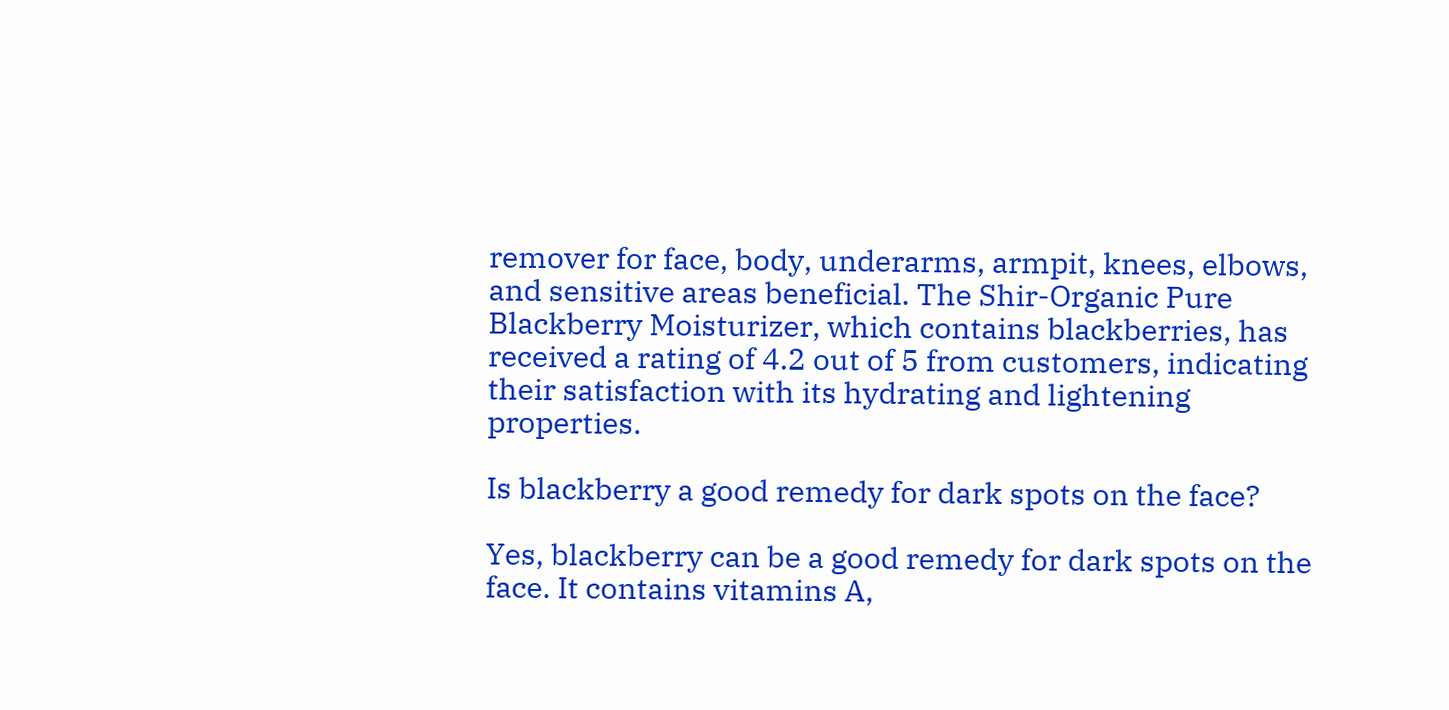remover for face, body, underarms, armpit, knees, elbows, and sensitive areas beneficial. The Shir-Organic Pure Blackberry Moisturizer, which contains blackberries, has received a rating of 4.2 out of 5 from customers, indicating their satisfaction with its hydrating and lightening properties.

Is blackberry a good remedy for dark spots on the face?

Yes, blackberry can be a good remedy for dark spots on the face. It contains vitamins A,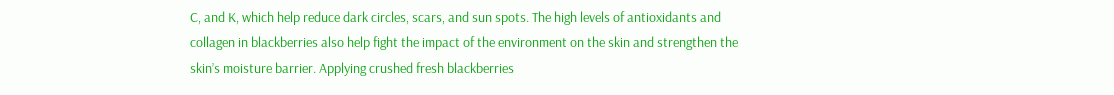C, and K, which help reduce dark circles, scars, and sun spots. The high levels of antioxidants and collagen in blackberries also help fight the impact of the environment on the skin and strengthen the skin’s moisture barrier. Applying crushed fresh blackberries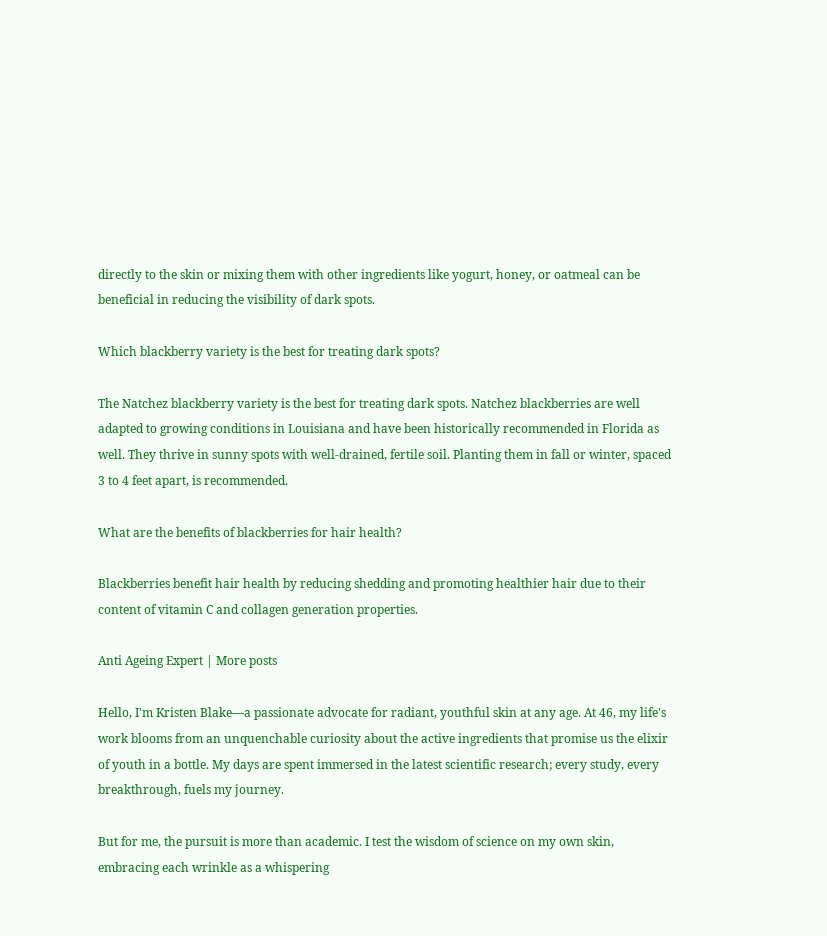directly to the skin or mixing them with other ingredients like yogurt, honey, or oatmeal can be beneficial in reducing the visibility of dark spots.

Which blackberry variety is the best for treating dark spots?

The Natchez blackberry variety is the best for treating dark spots. Natchez blackberries are well adapted to growing conditions in Louisiana and have been historically recommended in Florida as well. They thrive in sunny spots with well-drained, fertile soil. Planting them in fall or winter, spaced 3 to 4 feet apart, is recommended.

What are the benefits of blackberries for hair health?

Blackberries benefit hair health by reducing shedding and promoting healthier hair due to their content of vitamin C and collagen generation properties.

Anti Ageing Expert | More posts

Hello, I'm Kristen Blake—a passionate advocate for radiant, youthful skin at any age. At 46, my life's work blooms from an unquenchable curiosity about the active ingredients that promise us the elixir of youth in a bottle. My days are spent immersed in the latest scientific research; every study, every breakthrough, fuels my journey.

But for me, the pursuit is more than academic. I test the wisdom of science on my own skin, embracing each wrinkle as a whispering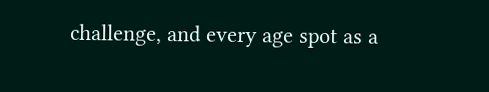challenge, and every age spot as a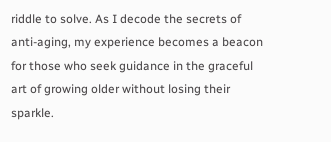riddle to solve. As I decode the secrets of anti-aging, my experience becomes a beacon for those who seek guidance in the graceful art of growing older without losing their sparkle.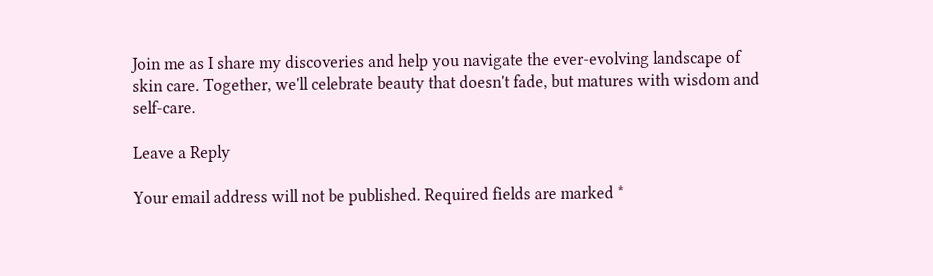Join me as I share my discoveries and help you navigate the ever-evolving landscape of skin care. Together, we'll celebrate beauty that doesn't fade, but matures with wisdom and self-care.

Leave a Reply

Your email address will not be published. Required fields are marked *